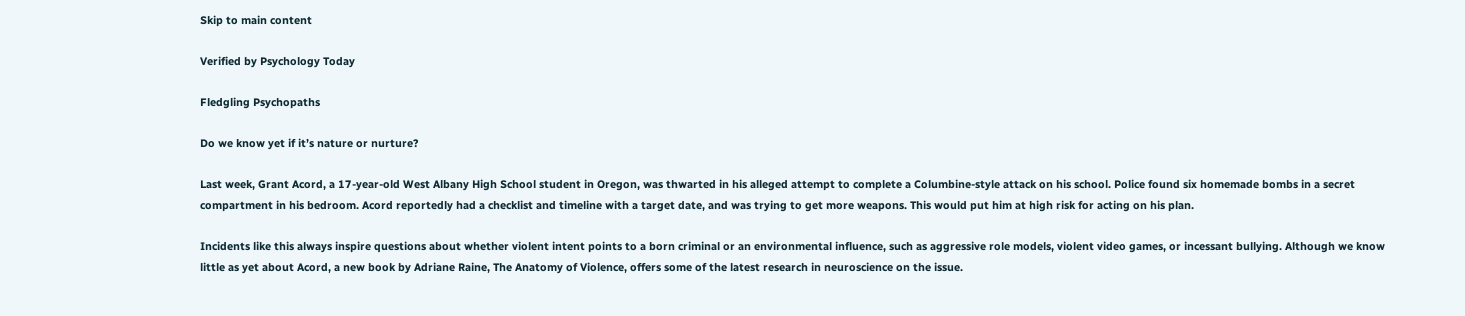Skip to main content

Verified by Psychology Today

Fledgling Psychopaths

Do we know yet if it’s nature or nurture?

Last week, Grant Acord, a 17-year-old West Albany High School student in Oregon, was thwarted in his alleged attempt to complete a Columbine-style attack on his school. Police found six homemade bombs in a secret compartment in his bedroom. Acord reportedly had a checklist and timeline with a target date, and was trying to get more weapons. This would put him at high risk for acting on his plan.

Incidents like this always inspire questions about whether violent intent points to a born criminal or an environmental influence, such as aggressive role models, violent video games, or incessant bullying. Although we know little as yet about Acord, a new book by Adriane Raine, The Anatomy of Violence, offers some of the latest research in neuroscience on the issue.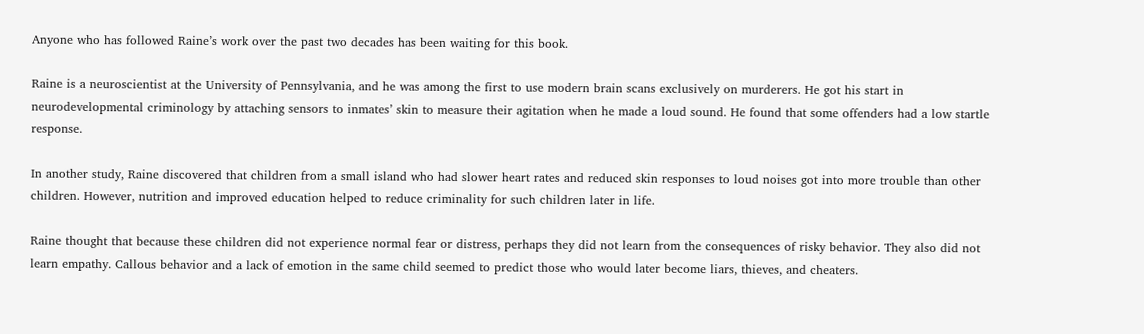Anyone who has followed Raine’s work over the past two decades has been waiting for this book.

Raine is a neuroscientist at the University of Pennsylvania, and he was among the first to use modern brain scans exclusively on murderers. He got his start in neurodevelopmental criminology by attaching sensors to inmates’ skin to measure their agitation when he made a loud sound. He found that some offenders had a low startle response.

In another study, Raine discovered that children from a small island who had slower heart rates and reduced skin responses to loud noises got into more trouble than other children. However, nutrition and improved education helped to reduce criminality for such children later in life.

Raine thought that because these children did not experience normal fear or distress, perhaps they did not learn from the consequences of risky behavior. They also did not learn empathy. Callous behavior and a lack of emotion in the same child seemed to predict those who would later become liars, thieves, and cheaters.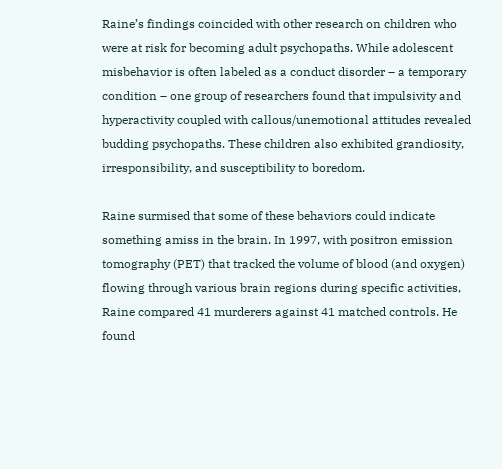Raine’s findings coincided with other research on children who were at risk for becoming adult psychopaths. While adolescent misbehavior is often labeled as a conduct disorder – a temporary condition – one group of researchers found that impulsivity and hyperactivity coupled with callous/unemotional attitudes revealed budding psychopaths. These children also exhibited grandiosity, irresponsibility, and susceptibility to boredom.

Raine surmised that some of these behaviors could indicate something amiss in the brain. In 1997, with positron emission tomography (PET) that tracked the volume of blood (and oxygen) flowing through various brain regions during specific activities, Raine compared 41 murderers against 41 matched controls. He found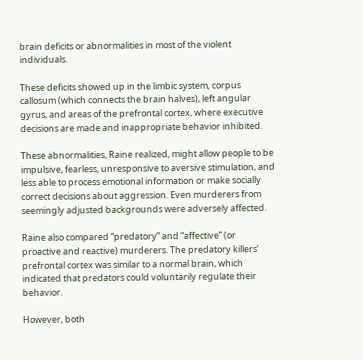brain deficits or abnormalities in most of the violent individuals.

These deficits showed up in the limbic system, corpus callosum (which connects the brain halves), left angular gyrus, and areas of the prefrontal cortex, where executive decisions are made and inappropriate behavior inhibited.

These abnormalities, Raine realized, might allow people to be impulsive, fearless, unresponsive to aversive stimulation, and less able to process emotional information or make socially correct decisions about aggression. Even murderers from seemingly adjusted backgrounds were adversely affected.

Raine also compared “predatory” and “affective” (or proactive and reactive) murderers. The predatory killers’ prefrontal cortex was similar to a normal brain, which indicated that predators could voluntarily regulate their behavior.

However, both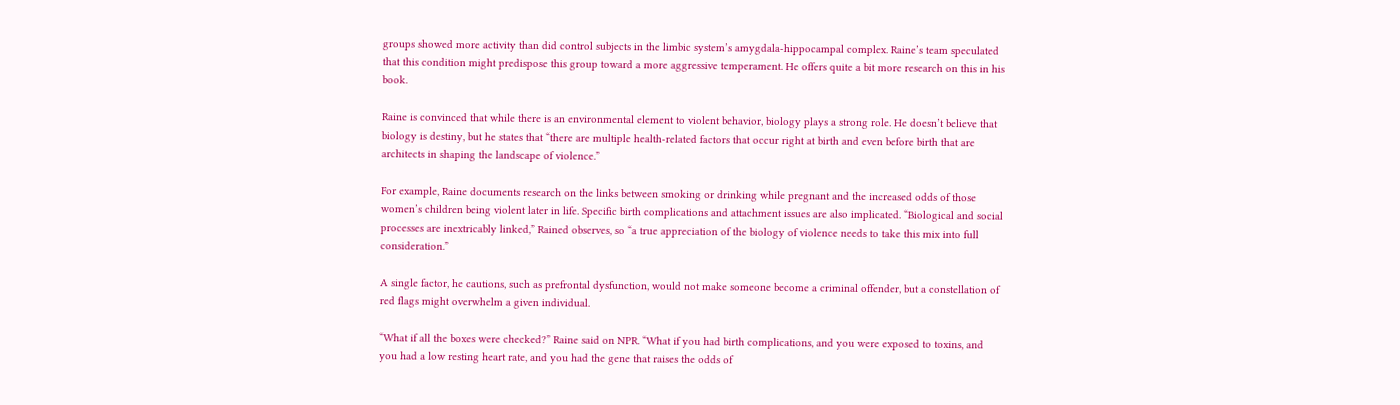groups showed more activity than did control subjects in the limbic system’s amygdala-hippocampal complex. Raine’s team speculated that this condition might predispose this group toward a more aggressive temperament. He offers quite a bit more research on this in his book.

Raine is convinced that while there is an environmental element to violent behavior, biology plays a strong role. He doesn’t believe that biology is destiny, but he states that “there are multiple health-related factors that occur right at birth and even before birth that are architects in shaping the landscape of violence.”

For example, Raine documents research on the links between smoking or drinking while pregnant and the increased odds of those women’s children being violent later in life. Specific birth complications and attachment issues are also implicated. “Biological and social processes are inextricably linked,” Rained observes, so “a true appreciation of the biology of violence needs to take this mix into full consideration.”

A single factor, he cautions, such as prefrontal dysfunction, would not make someone become a criminal offender, but a constellation of red flags might overwhelm a given individual.

“What if all the boxes were checked?” Raine said on NPR. “What if you had birth complications, and you were exposed to toxins, and you had a low resting heart rate, and you had the gene that raises the odds of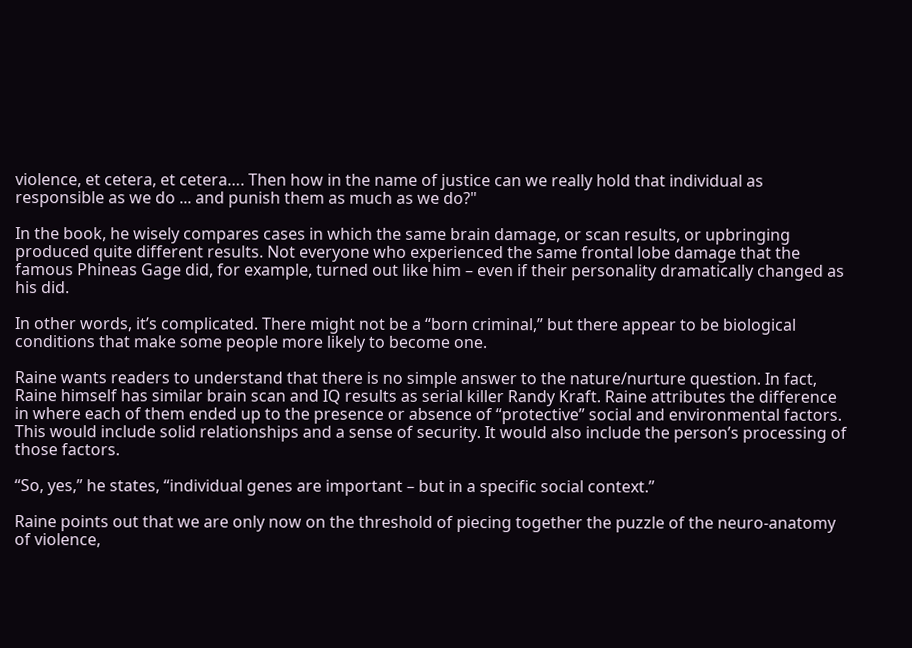violence, et cetera, et cetera…. Then how in the name of justice can we really hold that individual as responsible as we do ... and punish them as much as we do?"

In the book, he wisely compares cases in which the same brain damage, or scan results, or upbringing produced quite different results. Not everyone who experienced the same frontal lobe damage that the famous Phineas Gage did, for example, turned out like him – even if their personality dramatically changed as his did.

In other words, it’s complicated. There might not be a “born criminal,” but there appear to be biological conditions that make some people more likely to become one.

Raine wants readers to understand that there is no simple answer to the nature/nurture question. In fact, Raine himself has similar brain scan and IQ results as serial killer Randy Kraft. Raine attributes the difference in where each of them ended up to the presence or absence of “protective” social and environmental factors. This would include solid relationships and a sense of security. It would also include the person’s processing of those factors.

“So, yes,” he states, “individual genes are important – but in a specific social context.”

Raine points out that we are only now on the threshold of piecing together the puzzle of the neuro-anatomy of violence,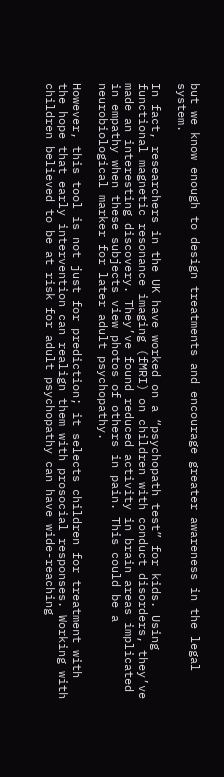but we know enough to design treatments and encourage greater awareness in the legal system.

In fact, researchers in the UK have worked on a “psychopath test” for kids. Using functional magnetic resonance imaging (fMRI) on children with conduct disorders, they’ve made an interesting discovery. They’ve found reduced activity in brain areas implicated in empathy when these subjects view photos of others in pain. This could be a neurobiological marker for later adult psychopathy.

However, this tool is not just for prediction; it selects children for treatment with the hope that early intervention can realign them with prosocial responses. Working with children believed to be at risk for adult psychopathy can have wide-reaching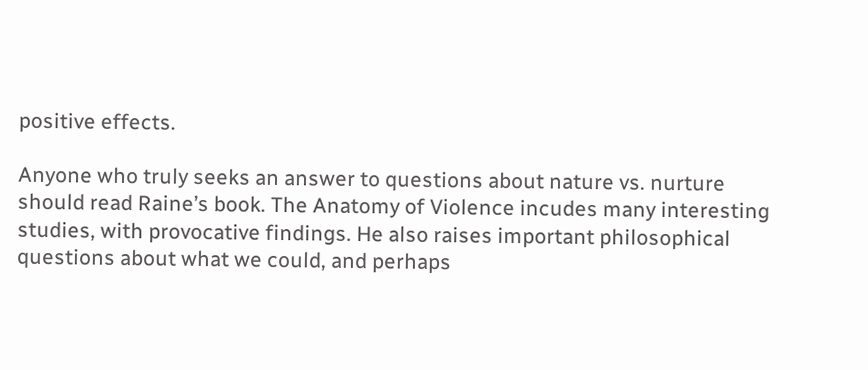positive effects.

Anyone who truly seeks an answer to questions about nature vs. nurture should read Raine’s book. The Anatomy of Violence incudes many interesting studies, with provocative findings. He also raises important philosophical questions about what we could, and perhaps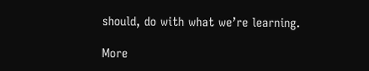should, do with what we’re learning.

More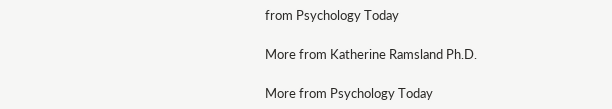from Psychology Today

More from Katherine Ramsland Ph.D.

More from Psychology Today